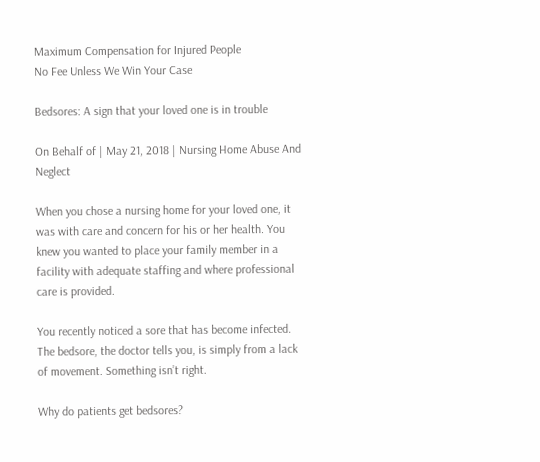Maximum Compensation for Injured People
No Fee Unless We Win Your Case

Bedsores: A sign that your loved one is in trouble

On Behalf of | May 21, 2018 | Nursing Home Abuse And Neglect

When you chose a nursing home for your loved one, it was with care and concern for his or her health. You knew you wanted to place your family member in a facility with adequate staffing and where professional care is provided.

You recently noticed a sore that has become infected. The bedsore, the doctor tells you, is simply from a lack of movement. Something isn’t right.

Why do patients get bedsores?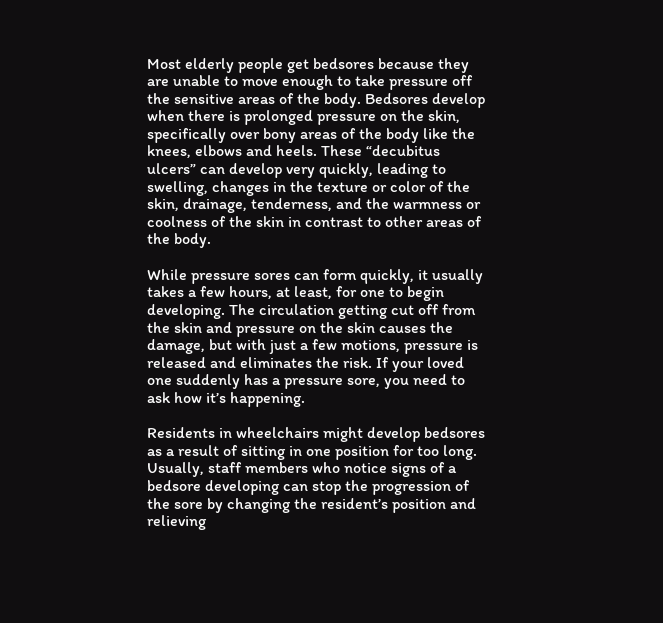Most elderly people get bedsores because they are unable to move enough to take pressure off the sensitive areas of the body. Bedsores develop when there is prolonged pressure on the skin, specifically over bony areas of the body like the knees, elbows and heels. These “decubitus ulcers” can develop very quickly, leading to swelling, changes in the texture or color of the skin, drainage, tenderness, and the warmness or coolness of the skin in contrast to other areas of the body.

While pressure sores can form quickly, it usually takes a few hours, at least, for one to begin developing. The circulation getting cut off from the skin and pressure on the skin causes the damage, but with just a few motions, pressure is released and eliminates the risk. If your loved one suddenly has a pressure sore, you need to ask how it’s happening.

Residents in wheelchairs might develop bedsores as a result of sitting in one position for too long. Usually, staff members who notice signs of a bedsore developing can stop the progression of the sore by changing the resident’s position and relieving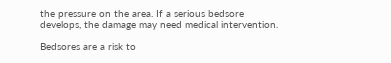the pressure on the area. If a serious bedsore develops, the damage may need medical intervention.

Bedsores are a risk to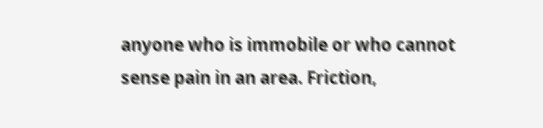anyone who is immobile or who cannot sense pain in an area. Friction,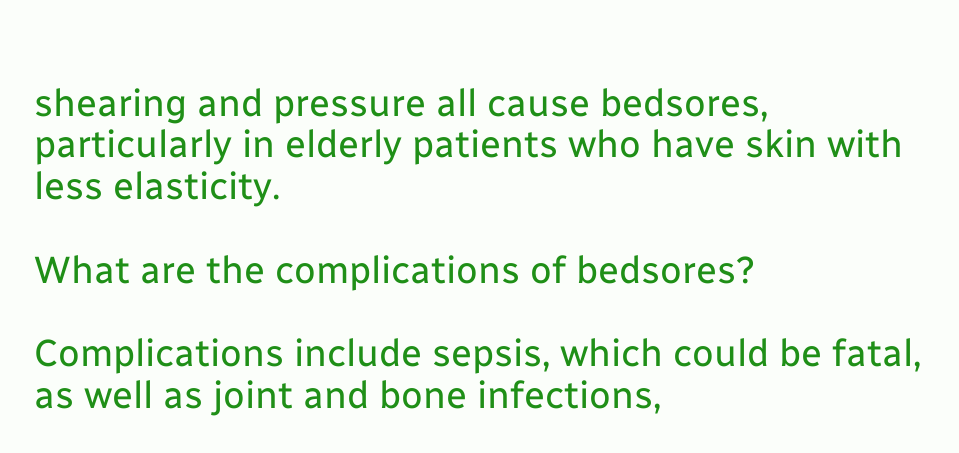shearing and pressure all cause bedsores, particularly in elderly patients who have skin with less elasticity.

What are the complications of bedsores?

Complications include sepsis, which could be fatal, as well as joint and bone infections,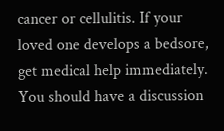cancer or cellulitis. If your loved one develops a bedsore, get medical help immediately. You should have a discussion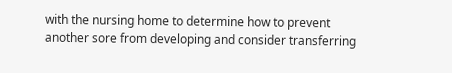with the nursing home to determine how to prevent another sore from developing and consider transferring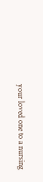your loved one to a nursing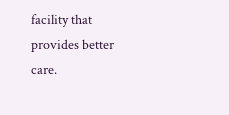facility that provides better care.